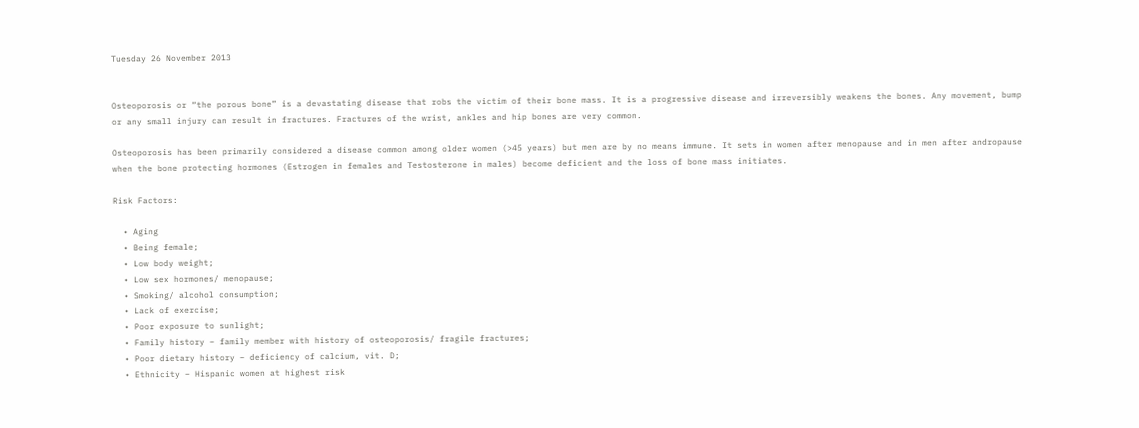Tuesday 26 November 2013


Osteoporosis or “the porous bone” is a devastating disease that robs the victim of their bone mass. It is a progressive disease and irreversibly weakens the bones. Any movement, bump or any small injury can result in fractures. Fractures of the wrist, ankles and hip bones are very common.

Osteoporosis has been primarily considered a disease common among older women (>45 years) but men are by no means immune. It sets in women after menopause and in men after andropause when the bone protecting hormones (Estrogen in females and Testosterone in males) become deficient and the loss of bone mass initiates.

Risk Factors:

  • Aging
  • Being female;
  • Low body weight;
  • Low sex hormones/ menopause;
  • Smoking/ alcohol consumption;
  • Lack of exercise;
  • Poor exposure to sunlight;
  • Family history – family member with history of osteoporosis/ fragile fractures;
  • Poor dietary history – deficiency of calcium, vit. D;
  • Ethnicity – Hispanic women at highest risk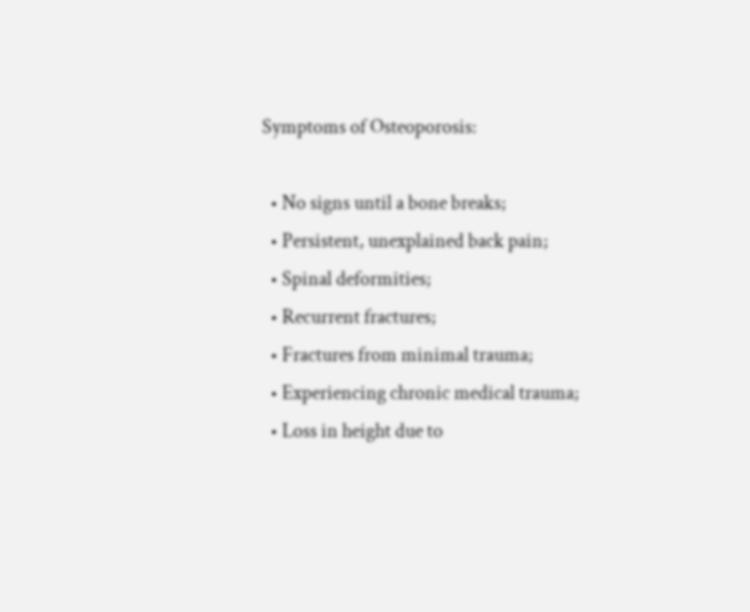Symptoms of Osteoporosis:

  • No signs until a bone breaks;
  • Persistent, unexplained back pain;
  • Spinal deformities;
  • Recurrent fractures;
  • Fractures from minimal trauma;
  • Experiencing chronic medical trauma;
  • Loss in height due to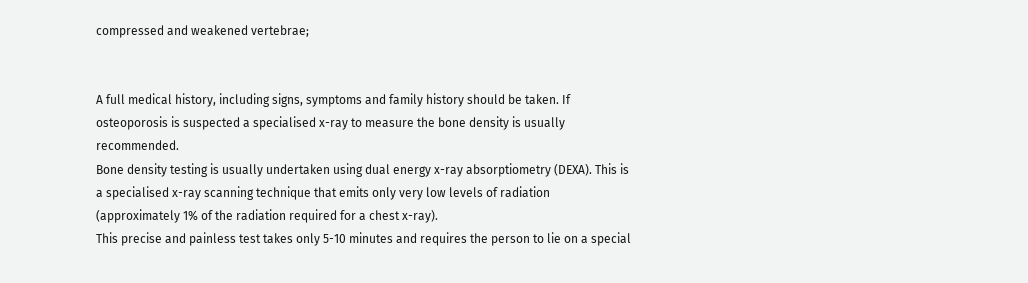compressed and weakened vertebrae;


A full medical history, including signs, symptoms and family history should be taken. If osteoporosis is suspected a specialised x-ray to measure the bone density is usually recommended.
Bone density testing is usually undertaken using dual energy x-ray absorptiometry (DEXA). This is a specialised x-ray scanning technique that emits only very low levels of radiation (approximately 1% of the radiation required for a chest x-ray).
This precise and painless test takes only 5-10 minutes and requires the person to lie on a special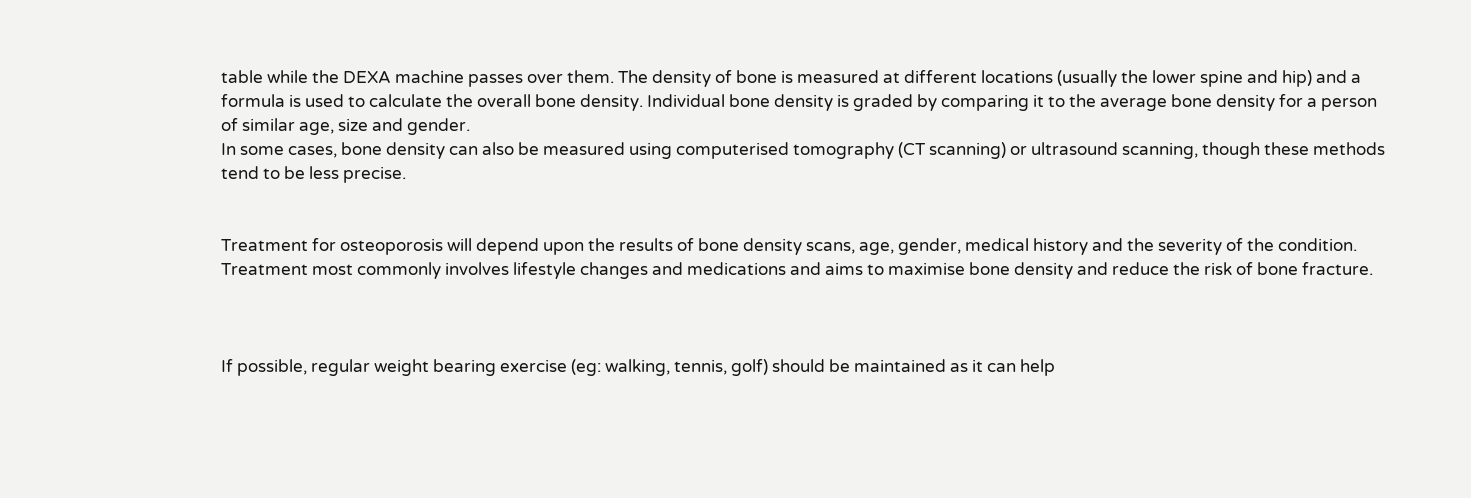table while the DEXA machine passes over them. The density of bone is measured at different locations (usually the lower spine and hip) and a formula is used to calculate the overall bone density. Individual bone density is graded by comparing it to the average bone density for a person of similar age, size and gender.
In some cases, bone density can also be measured using computerised tomography (CT scanning) or ultrasound scanning, though these methods tend to be less precise.


Treatment for osteoporosis will depend upon the results of bone density scans, age, gender, medical history and the severity of the condition. Treatment most commonly involves lifestyle changes and medications and aims to maximise bone density and reduce the risk of bone fracture.



If possible, regular weight bearing exercise (eg: walking, tennis, golf) should be maintained as it can help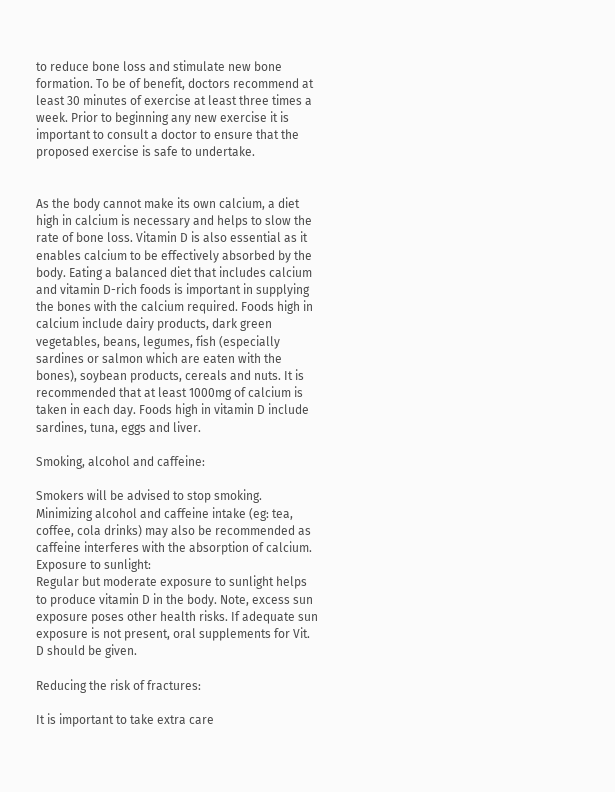to reduce bone loss and stimulate new bone formation. To be of benefit, doctors recommend at least 30 minutes of exercise at least three times a week. Prior to beginning any new exercise it is important to consult a doctor to ensure that the proposed exercise is safe to undertake.


As the body cannot make its own calcium, a diet high in calcium is necessary and helps to slow the rate of bone loss. Vitamin D is also essential as it enables calcium to be effectively absorbed by the body. Eating a balanced diet that includes calcium and vitamin D-rich foods is important in supplying the bones with the calcium required. Foods high in calcium include dairy products, dark green vegetables, beans, legumes, fish (especially sardines or salmon which are eaten with the bones), soybean products, cereals and nuts. It is recommended that at least 1000mg of calcium is taken in each day. Foods high in vitamin D include sardines, tuna, eggs and liver.

Smoking, alcohol and caffeine:

Smokers will be advised to stop smoking. Minimizing alcohol and caffeine intake (eg: tea, coffee, cola drinks) may also be recommended as caffeine interferes with the absorption of calcium.
Exposure to sunlight:
Regular but moderate exposure to sunlight helps to produce vitamin D in the body. Note, excess sun exposure poses other health risks. If adequate sun exposure is not present, oral supplements for Vit. D should be given.

Reducing the risk of fractures:

It is important to take extra care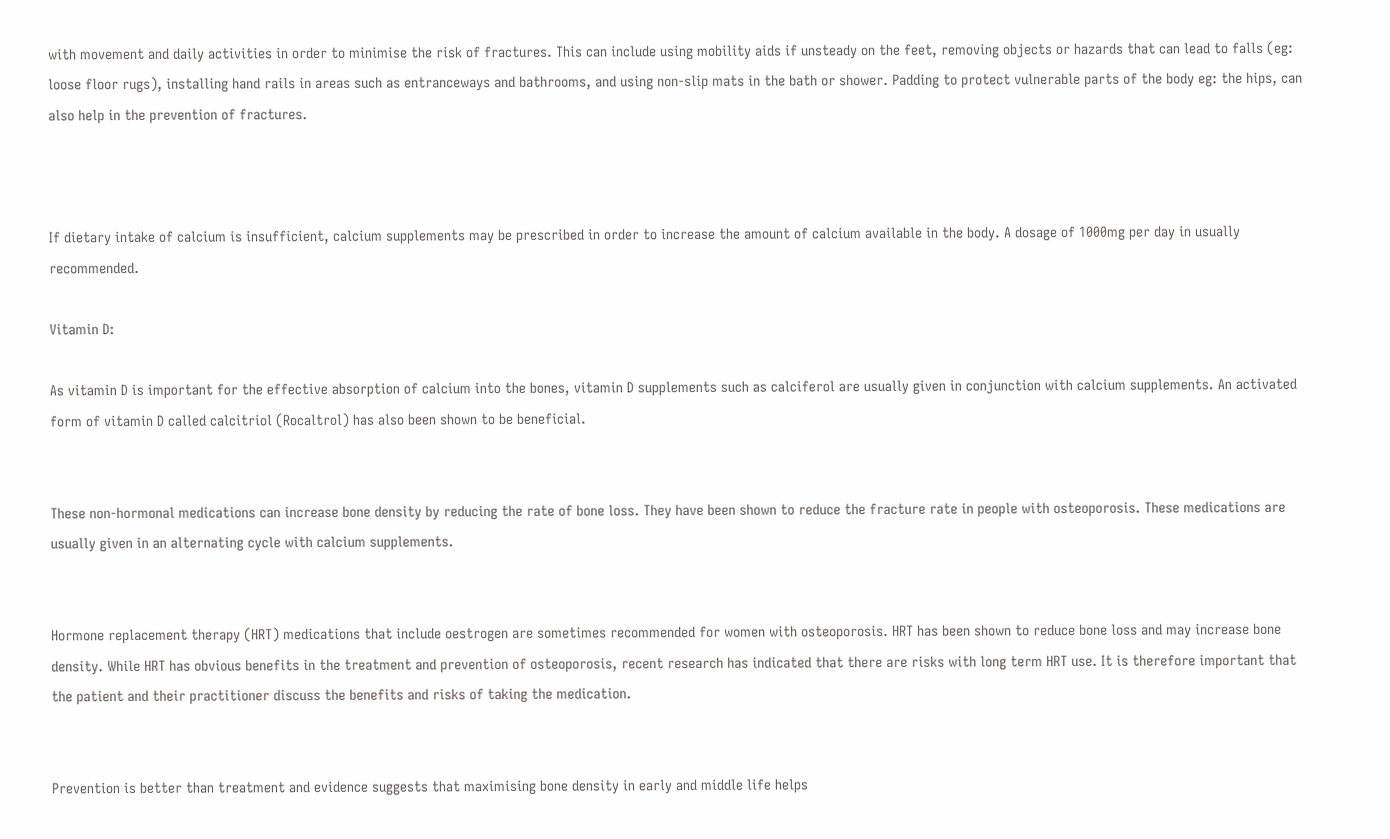with movement and daily activities in order to minimise the risk of fractures. This can include using mobility aids if unsteady on the feet, removing objects or hazards that can lead to falls (eg: loose floor rugs), installing hand rails in areas such as entranceways and bathrooms, and using non-slip mats in the bath or shower. Padding to protect vulnerable parts of the body eg: the hips, can also help in the prevention of fractures.



If dietary intake of calcium is insufficient, calcium supplements may be prescribed in order to increase the amount of calcium available in the body. A dosage of 1000mg per day in usually recommended.

Vitamin D:

As vitamin D is important for the effective absorption of calcium into the bones, vitamin D supplements such as calciferol are usually given in conjunction with calcium supplements. An activated form of vitamin D called calcitriol (Rocaltrol) has also been shown to be beneficial.


These non-hormonal medications can increase bone density by reducing the rate of bone loss. They have been shown to reduce the fracture rate in people with osteoporosis. These medications are usually given in an alternating cycle with calcium supplements.


Hormone replacement therapy (HRT) medications that include oestrogen are sometimes recommended for women with osteoporosis. HRT has been shown to reduce bone loss and may increase bone density. While HRT has obvious benefits in the treatment and prevention of osteoporosis, recent research has indicated that there are risks with long term HRT use. It is therefore important that the patient and their practitioner discuss the benefits and risks of taking the medication.


Prevention is better than treatment and evidence suggests that maximising bone density in early and middle life helps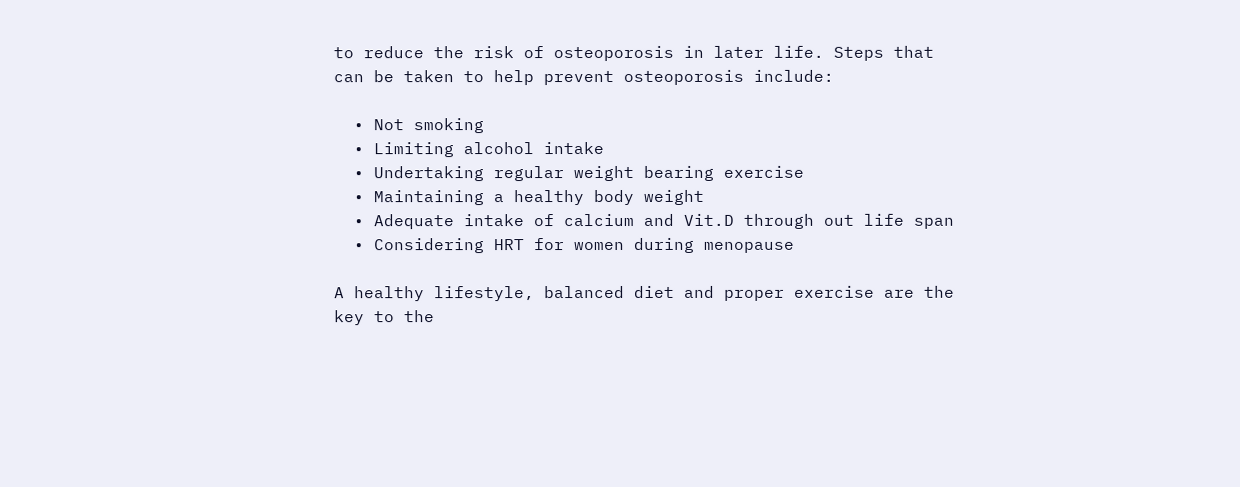to reduce the risk of osteoporosis in later life. Steps that can be taken to help prevent osteoporosis include:

  • Not smoking
  • Limiting alcohol intake
  • Undertaking regular weight bearing exercise
  • Maintaining a healthy body weight
  • Adequate intake of calcium and Vit.D through out life span
  • Considering HRT for women during menopause

A healthy lifestyle, balanced diet and proper exercise are the key to the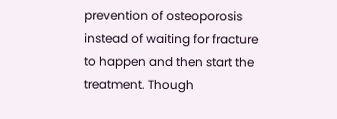prevention of osteoporosis instead of waiting for fracture to happen and then start the treatment. Though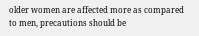older women are affected more as compared to men, precautions should be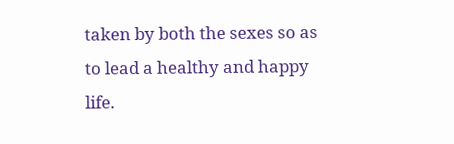taken by both the sexes so as to lead a healthy and happy life.